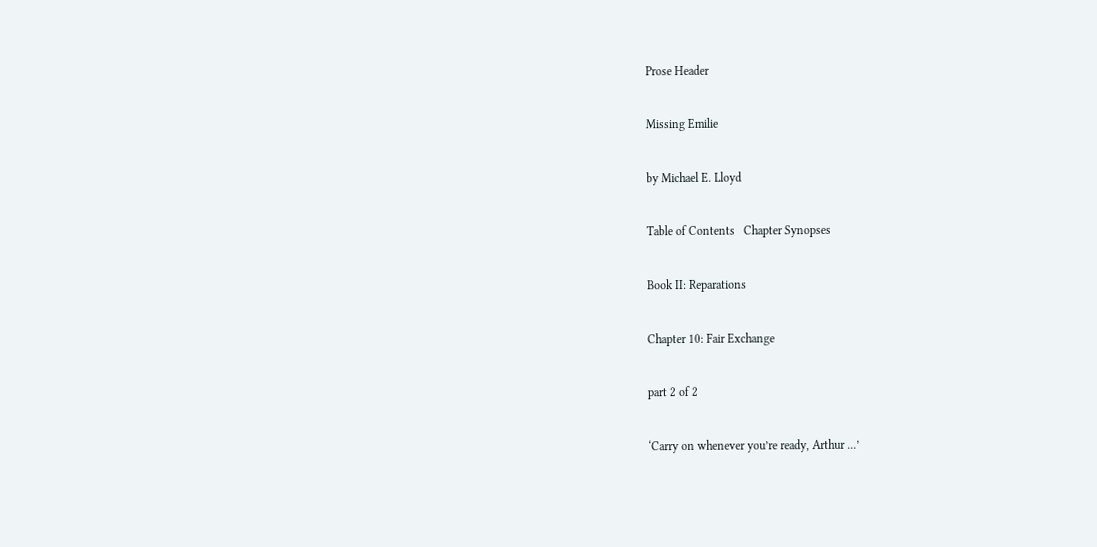Prose Header

Missing Emilie

by Michael E. Lloyd

Table of Contents   Chapter Synopses

Book II: Reparations

Chapter 10: Fair Exchange

part 2 of 2

‘Carry on whenever you’re ready, Arthur ...’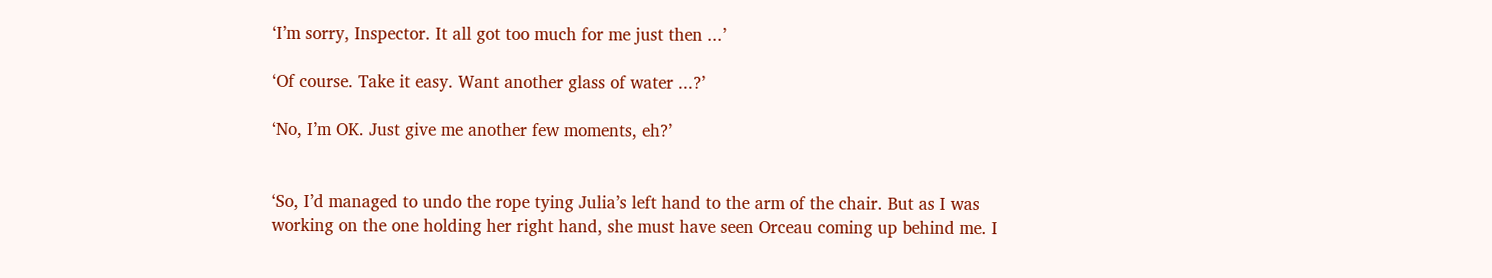‘I’m sorry, Inspector. It all got too much for me just then ...’

‘Of course. Take it easy. Want another glass of water ...?’

‘No, I’m OK. Just give me another few moments, eh?’


‘So, I’d managed to undo the rope tying Julia’s left hand to the arm of the chair. But as I was working on the one holding her right hand, she must have seen Orceau coming up behind me. I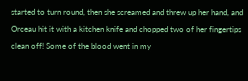started to turn round, then she screamed and threw up her hand, and Orceau hit it with a kitchen knife and chopped two of her fingertips clean off! Some of the blood went in my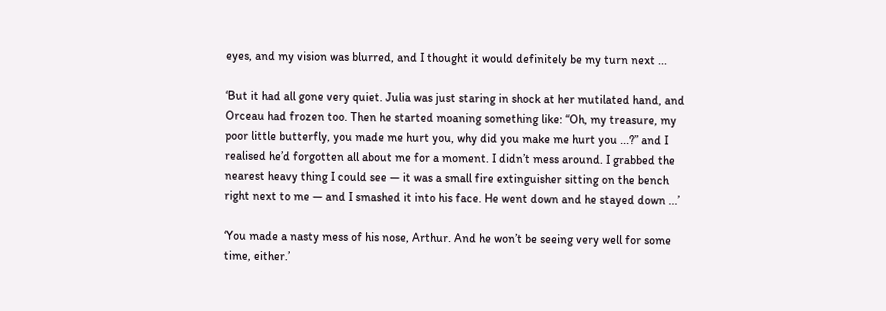eyes, and my vision was blurred, and I thought it would definitely be my turn next ...

‘But it had all gone very quiet. Julia was just staring in shock at her mutilated hand, and Orceau had frozen too. Then he started moaning something like: “Oh, my treasure, my poor little butterfly, you made me hurt you, why did you make me hurt you ...?” and I realised he’d forgotten all about me for a moment. I didn’t mess around. I grabbed the nearest heavy thing I could see — it was a small fire extinguisher sitting on the bench right next to me — and I smashed it into his face. He went down and he stayed down ...’

‘You made a nasty mess of his nose, Arthur. And he won’t be seeing very well for some time, either.’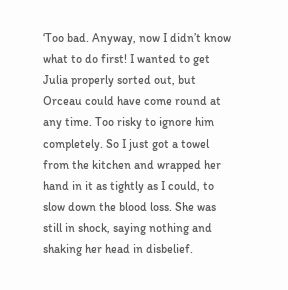‘Too bad. Anyway, now I didn’t know what to do first! I wanted to get Julia properly sorted out, but Orceau could have come round at any time. Too risky to ignore him completely. So I just got a towel from the kitchen and wrapped her hand in it as tightly as I could, to slow down the blood loss. She was still in shock, saying nothing and shaking her head in disbelief.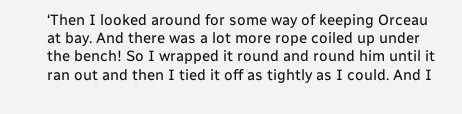‘Then I looked around for some way of keeping Orceau at bay. And there was a lot more rope coiled up under the bench! So I wrapped it round and round him until it ran out and then I tied it off as tightly as I could. And I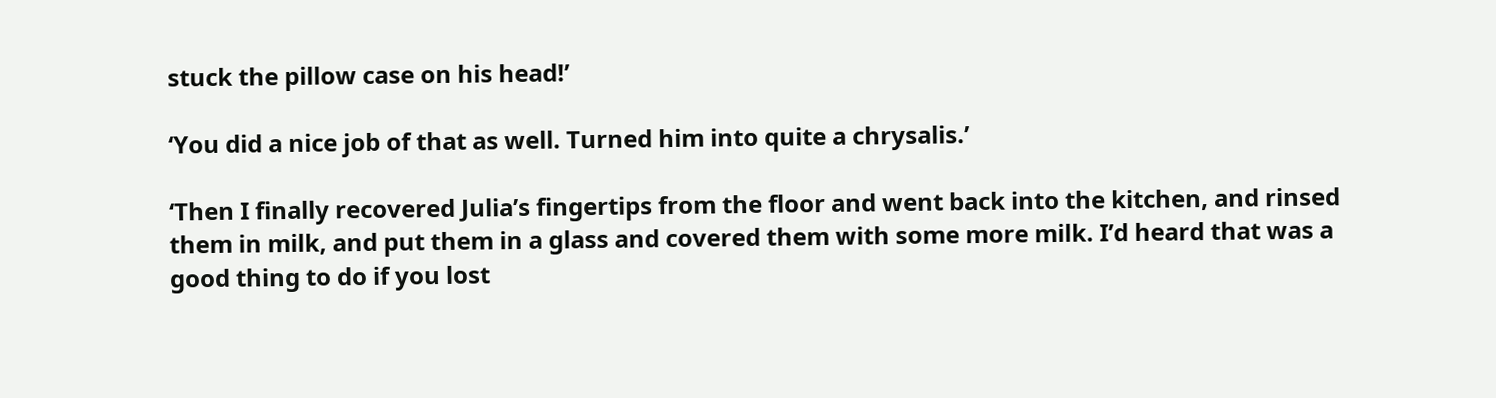stuck the pillow case on his head!’

‘You did a nice job of that as well. Turned him into quite a chrysalis.’

‘Then I finally recovered Julia’s fingertips from the floor and went back into the kitchen, and rinsed them in milk, and put them in a glass and covered them with some more milk. I’d heard that was a good thing to do if you lost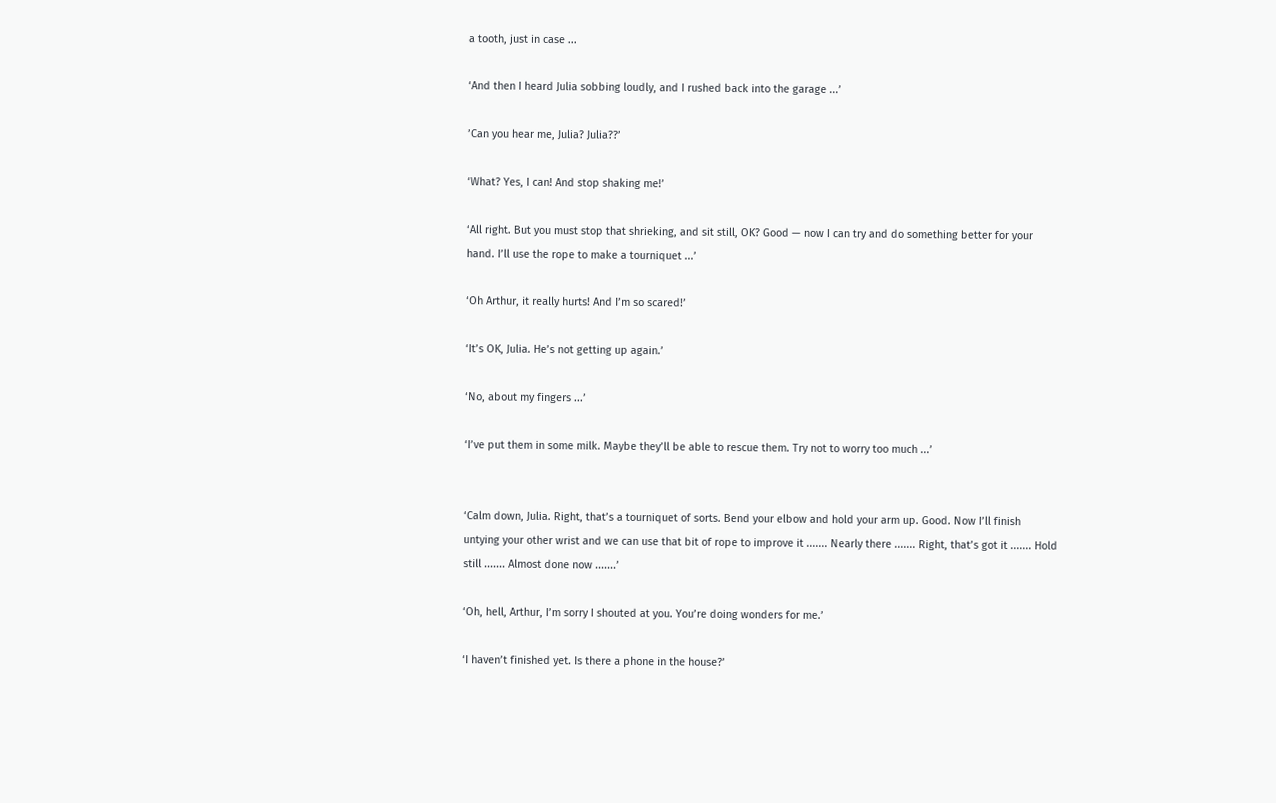a tooth, just in case ...

‘And then I heard Julia sobbing loudly, and I rushed back into the garage ...’

’Can you hear me, Julia? Julia??’

‘What? Yes, I can! And stop shaking me!’

‘All right. But you must stop that shrieking, and sit still, OK? Good — now I can try and do something better for your hand. I’ll use the rope to make a tourniquet ...’

‘Oh Arthur, it really hurts! And I’m so scared!’

‘It’s OK, Julia. He’s not getting up again.’

‘No, about my fingers ...’

‘I’ve put them in some milk. Maybe they’ll be able to rescue them. Try not to worry too much ...’


‘Calm down, Julia. Right, that’s a tourniquet of sorts. Bend your elbow and hold your arm up. Good. Now I’ll finish untying your other wrist and we can use that bit of rope to improve it ....... Nearly there ....... Right, that’s got it ....... Hold still ....... Almost done now .......’

‘Oh, hell, Arthur, I’m sorry I shouted at you. You’re doing wonders for me.’

‘I haven’t finished yet. Is there a phone in the house?’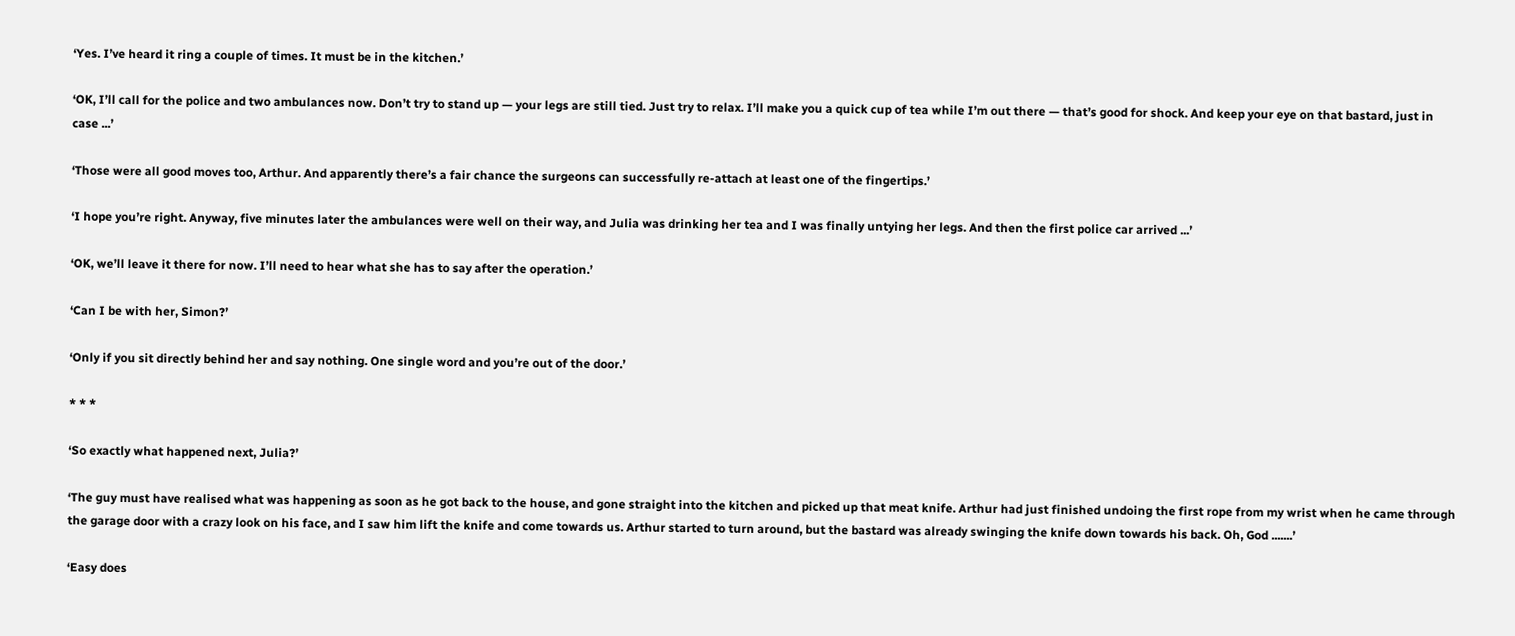‘Yes. I’ve heard it ring a couple of times. It must be in the kitchen.’

‘OK, I’ll call for the police and two ambulances now. Don’t try to stand up — your legs are still tied. Just try to relax. I’ll make you a quick cup of tea while I’m out there — that’s good for shock. And keep your eye on that bastard, just in case ...’

‘Those were all good moves too, Arthur. And apparently there’s a fair chance the surgeons can successfully re-attach at least one of the fingertips.’

‘I hope you’re right. Anyway, five minutes later the ambulances were well on their way, and Julia was drinking her tea and I was finally untying her legs. And then the first police car arrived ...’

‘OK, we’ll leave it there for now. I’ll need to hear what she has to say after the operation.’

‘Can I be with her, Simon?’

‘Only if you sit directly behind her and say nothing. One single word and you’re out of the door.’

* * *

‘So exactly what happened next, Julia?’

‘The guy must have realised what was happening as soon as he got back to the house, and gone straight into the kitchen and picked up that meat knife. Arthur had just finished undoing the first rope from my wrist when he came through the garage door with a crazy look on his face, and I saw him lift the knife and come towards us. Arthur started to turn around, but the bastard was already swinging the knife down towards his back. Oh, God .......’

‘Easy does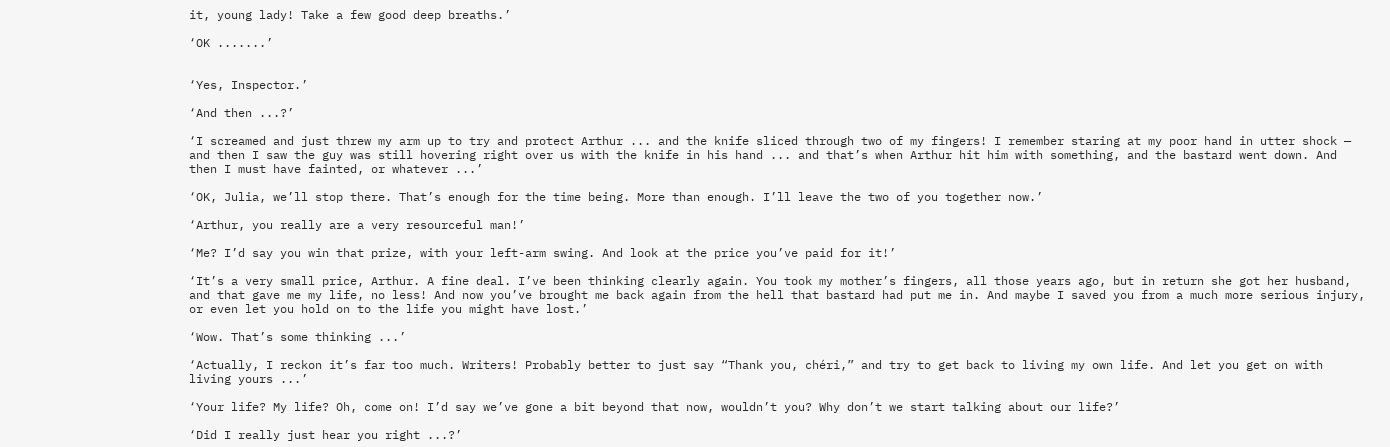it, young lady! Take a few good deep breaths.’

‘OK .......’


‘Yes, Inspector.’

‘And then ...?’

‘I screamed and just threw my arm up to try and protect Arthur ... and the knife sliced through two of my fingers! I remember staring at my poor hand in utter shock — and then I saw the guy was still hovering right over us with the knife in his hand ... and that’s when Arthur hit him with something, and the bastard went down. And then I must have fainted, or whatever ...’

‘OK, Julia, we’ll stop there. That’s enough for the time being. More than enough. I’ll leave the two of you together now.’

‘Arthur, you really are a very resourceful man!’

‘Me? I’d say you win that prize, with your left-arm swing. And look at the price you’ve paid for it!’

‘It’s a very small price, Arthur. A fine deal. I’ve been thinking clearly again. You took my mother’s fingers, all those years ago, but in return she got her husband, and that gave me my life, no less! And now you’ve brought me back again from the hell that bastard had put me in. And maybe I saved you from a much more serious injury, or even let you hold on to the life you might have lost.’

‘Wow. That’s some thinking ...’

‘Actually, I reckon it’s far too much. Writers! Probably better to just say “Thank you, chéri,” and try to get back to living my own life. And let you get on with living yours ...’

‘Your life? My life? Oh, come on! I’d say we’ve gone a bit beyond that now, wouldn’t you? Why don’t we start talking about our life?’

‘Did I really just hear you right ...?’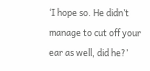‘I hope so. He didn’t manage to cut off your ear as well, did he?’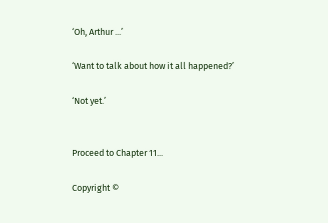‘Oh, Arthur ...’

‘Want to talk about how it all happened?’

‘Not yet.’


Proceed to Chapter 11...

Copyright ©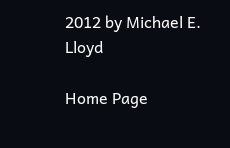2012 by Michael E. Lloyd

Home Page